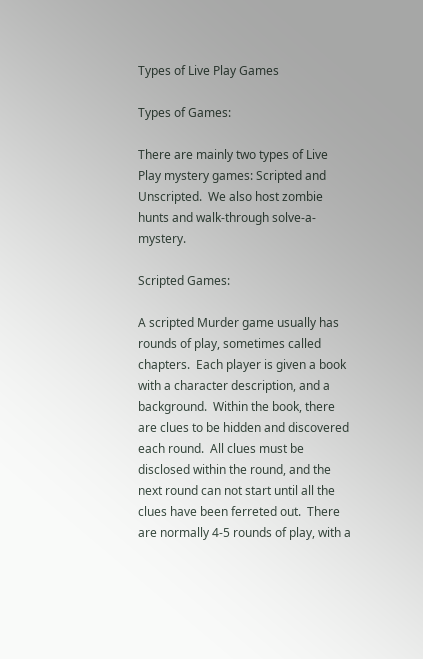Types of Live Play Games

Types of Games:

There are mainly two types of Live Play mystery games: Scripted and Unscripted.  We also host zombie hunts and walk-through solve-a-mystery.

Scripted Games:

A scripted Murder game usually has rounds of play, sometimes called chapters.  Each player is given a book with a character description, and a background.  Within the book, there are clues to be hidden and discovered each round.  All clues must be disclosed within the round, and the next round can not start until all the clues have been ferreted out.  There are normally 4-5 rounds of play, with a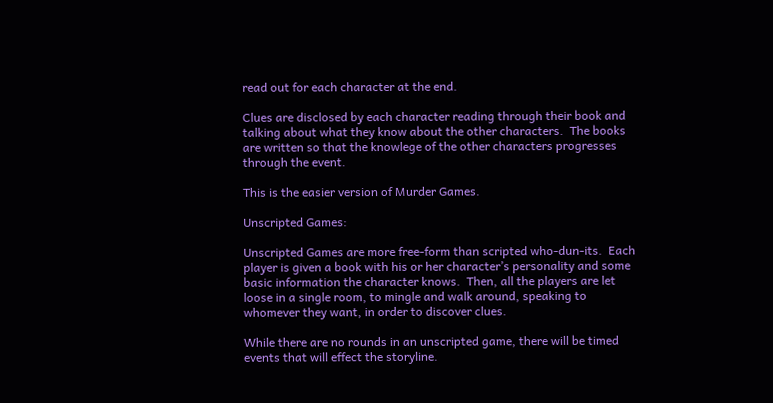read out for each character at the end.

Clues are disclosed by each character reading through their book and talking about what they know about the other characters.  The books are written so that the knowlege of the other characters progresses through the event.

This is the easier version of Murder Games.

Unscripted Games:

Unscripted Games are more free-form than scripted who-dun-its.  Each player is given a book with his or her character’s personality and some basic information the character knows.  Then, all the players are let loose in a single room, to mingle and walk around, speaking to whomever they want, in order to discover clues.

While there are no rounds in an unscripted game, there will be timed events that will effect the storyline.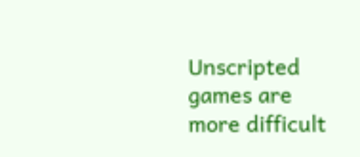Unscripted games are more difficult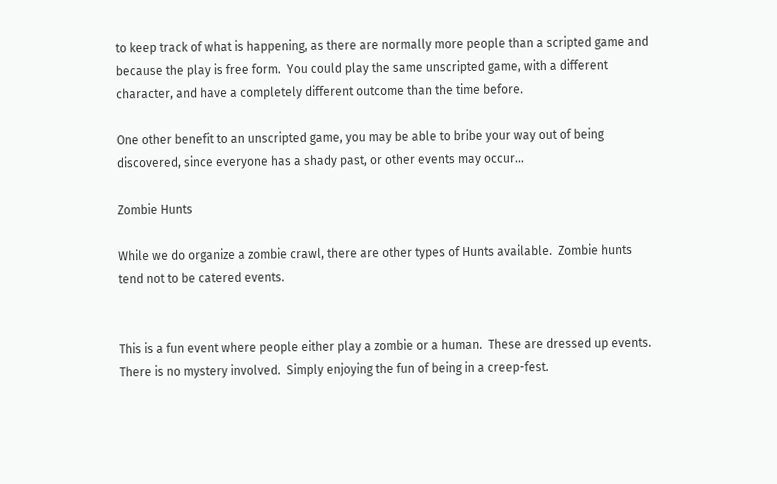to keep track of what is happening, as there are normally more people than a scripted game and because the play is free form.  You could play the same unscripted game, with a different character, and have a completely different outcome than the time before.

One other benefit to an unscripted game, you may be able to bribe your way out of being discovered, since everyone has a shady past, or other events may occur…

Zombie Hunts

While we do organize a zombie crawl, there are other types of Hunts available.  Zombie hunts tend not to be catered events.


This is a fun event where people either play a zombie or a human.  These are dressed up events.  There is no mystery involved.  Simply enjoying the fun of being in a creep-fest.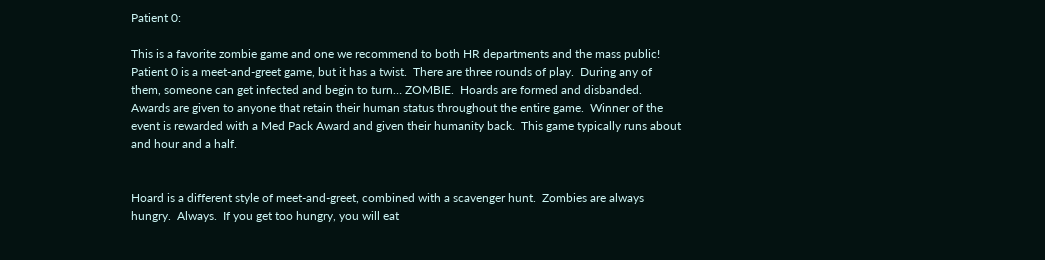Patient 0:

This is a favorite zombie game and one we recommend to both HR departments and the mass public!  Patient 0 is a meet-and-greet game, but it has a twist.  There are three rounds of play.  During any of them, someone can get infected and begin to turn… ZOMBIE.  Hoards are formed and disbanded.  Awards are given to anyone that retain their human status throughout the entire game.  Winner of the event is rewarded with a Med Pack Award and given their humanity back.  This game typically runs about and hour and a half.


Hoard is a different style of meet-and-greet, combined with a scavenger hunt.  Zombies are always hungry.  Always.  If you get too hungry, you will eat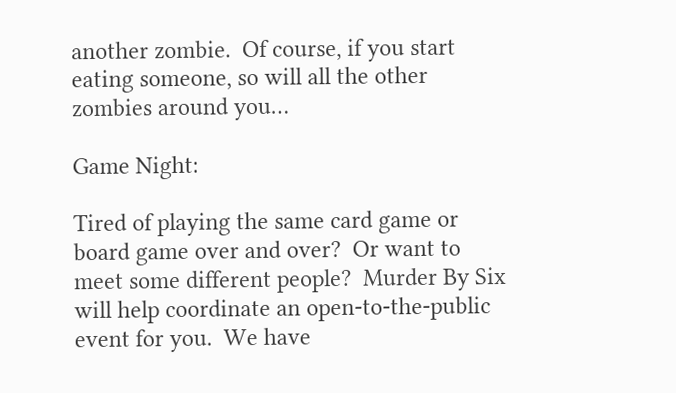another zombie.  Of course, if you start eating someone, so will all the other zombies around you…

Game Night:

Tired of playing the same card game or board game over and over?  Or want to meet some different people?  Murder By Six will help coordinate an open-to-the-public event for you.  We have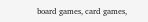board games, card games,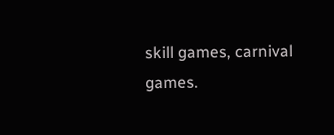skill games, carnival games.